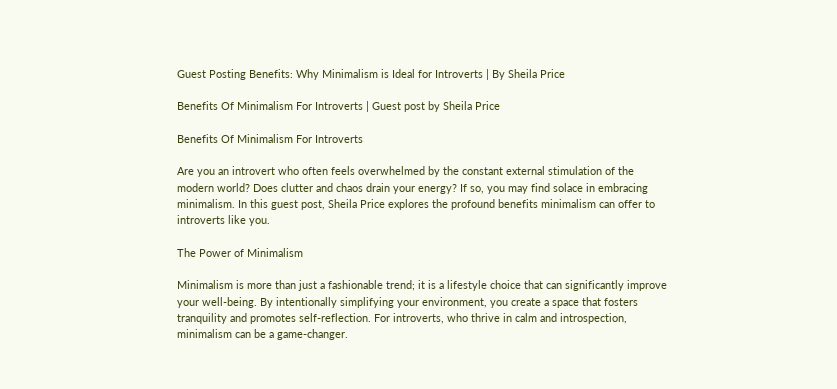Guest Posting Benefits: Why Minimalism is Ideal for Introverts | By Sheila Price

Benefits Of Minimalism For Introverts | Guest post by Sheila Price

Benefits Of Minimalism For Introverts

Are you an introvert who often feels overwhelmed by the constant external stimulation of the modern world? Does clutter and chaos drain your energy? If so, you may find solace in embracing minimalism. In this guest post, Sheila Price explores the profound benefits minimalism can offer to introverts like you.

The Power of Minimalism

Minimalism is more than just a fashionable trend; it is a lifestyle choice that can significantly improve your well-being. By intentionally simplifying your environment, you create a space that fosters tranquility and promotes self-reflection. For introverts, who thrive in calm and introspection, minimalism can be a game-changer.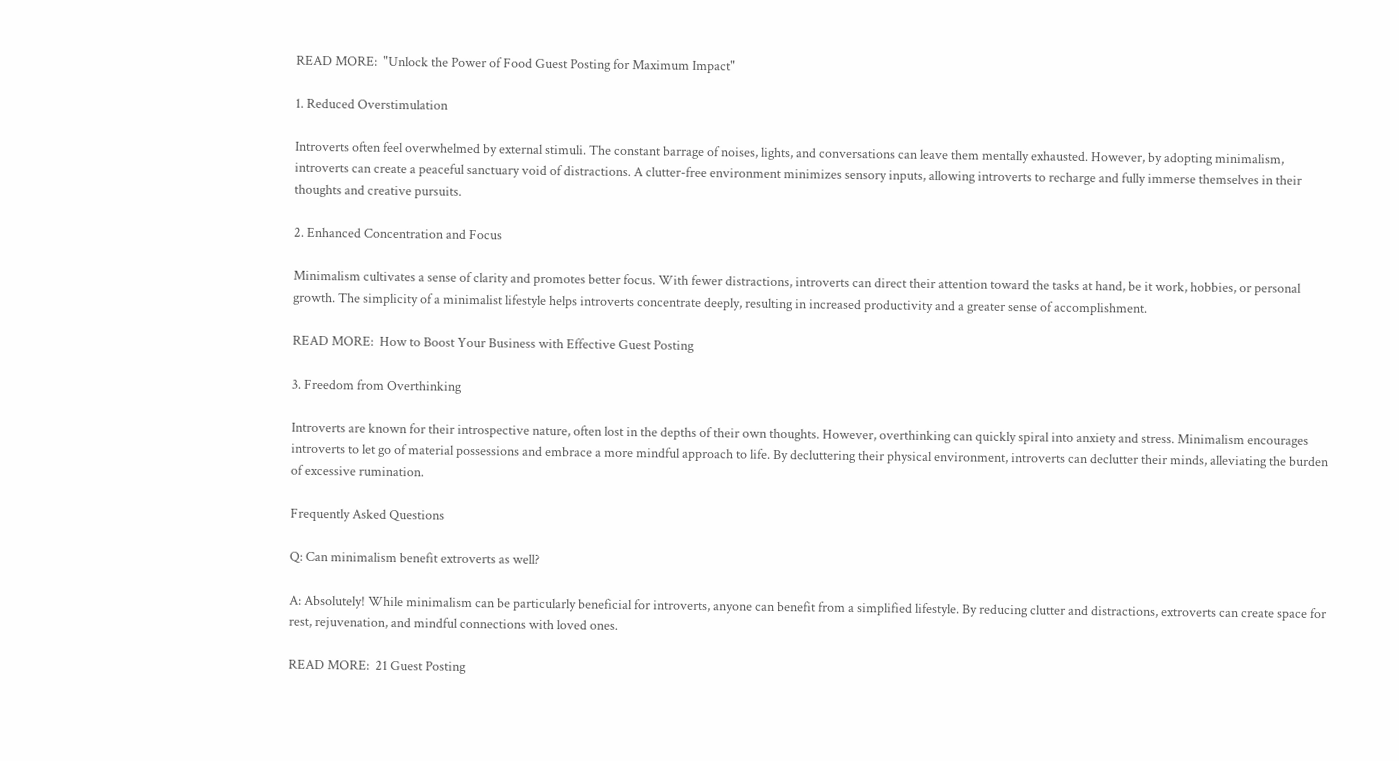READ MORE:  "Unlock the Power of Food Guest Posting for Maximum Impact"

1. Reduced Overstimulation

Introverts often feel overwhelmed by external stimuli. The constant barrage of noises, lights, and conversations can leave them mentally exhausted. However, by adopting minimalism, introverts can create a peaceful sanctuary void of distractions. A clutter-free environment minimizes sensory inputs, allowing introverts to recharge and fully immerse themselves in their thoughts and creative pursuits.

2. Enhanced Concentration and Focus

Minimalism cultivates a sense of clarity and promotes better focus. With fewer distractions, introverts can direct their attention toward the tasks at hand, be it work, hobbies, or personal growth. The simplicity of a minimalist lifestyle helps introverts concentrate deeply, resulting in increased productivity and a greater sense of accomplishment.

READ MORE:  How to Boost Your Business with Effective Guest Posting

3. Freedom from Overthinking

Introverts are known for their introspective nature, often lost in the depths of their own thoughts. However, overthinking can quickly spiral into anxiety and stress. Minimalism encourages introverts to let go of material possessions and embrace a more mindful approach to life. By decluttering their physical environment, introverts can declutter their minds, alleviating the burden of excessive rumination.

Frequently Asked Questions

Q: Can minimalism benefit extroverts as well?

A: Absolutely! While minimalism can be particularly beneficial for introverts, anyone can benefit from a simplified lifestyle. By reducing clutter and distractions, extroverts can create space for rest, rejuvenation, and mindful connections with loved ones.

READ MORE:  21 Guest Posting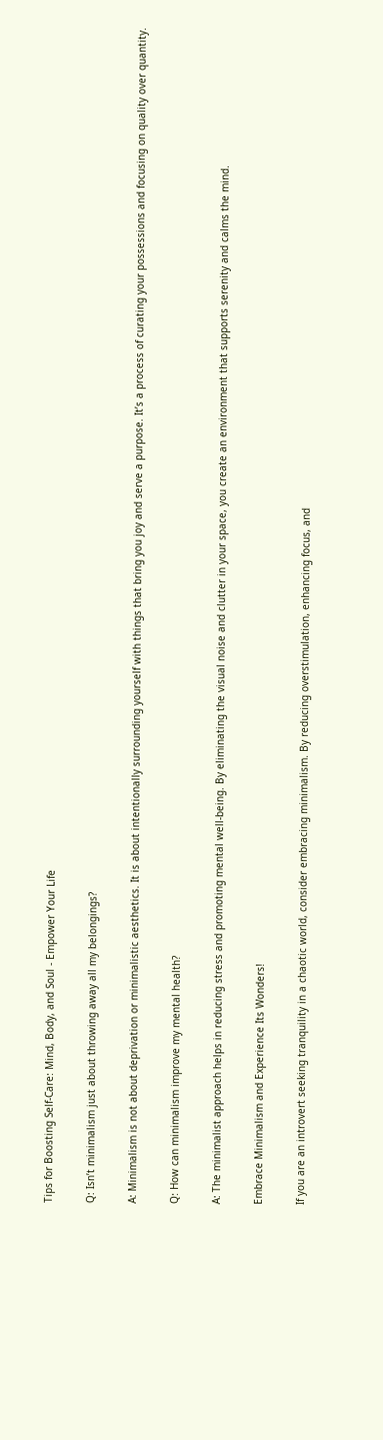Tips for Boosting Self-Care: Mind, Body, and Soul - Empower Your Life

Q: Isn’t minimalism just about throwing away all my belongings?

A: Minimalism is not about deprivation or minimalistic aesthetics. It is about intentionally surrounding yourself with things that bring you joy and serve a purpose. It’s a process of curating your possessions and focusing on quality over quantity.

Q: How can minimalism improve my mental health?

A: The minimalist approach helps in reducing stress and promoting mental well-being. By eliminating the visual noise and clutter in your space, you create an environment that supports serenity and calms the mind.

Embrace Minimalism and Experience Its Wonders!

If you are an introvert seeking tranquility in a chaotic world, consider embracing minimalism. By reducing overstimulation, enhancing focus, and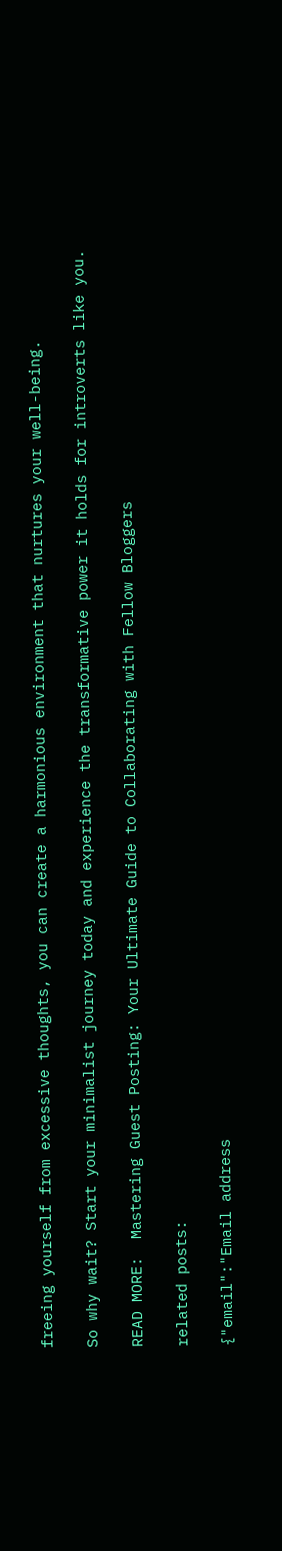freeing yourself from excessive thoughts, you can create a harmonious environment that nurtures your well-being.

So why wait? Start your minimalist journey today and experience the transformative power it holds for introverts like you.

READ MORE:  Mastering Guest Posting: Your Ultimate Guide to Collaborating with Fellow Bloggers

related posts:

{"email":"Email address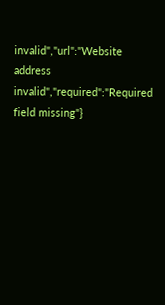invalid","url":"Website address invalid","required":"Required field missing"}